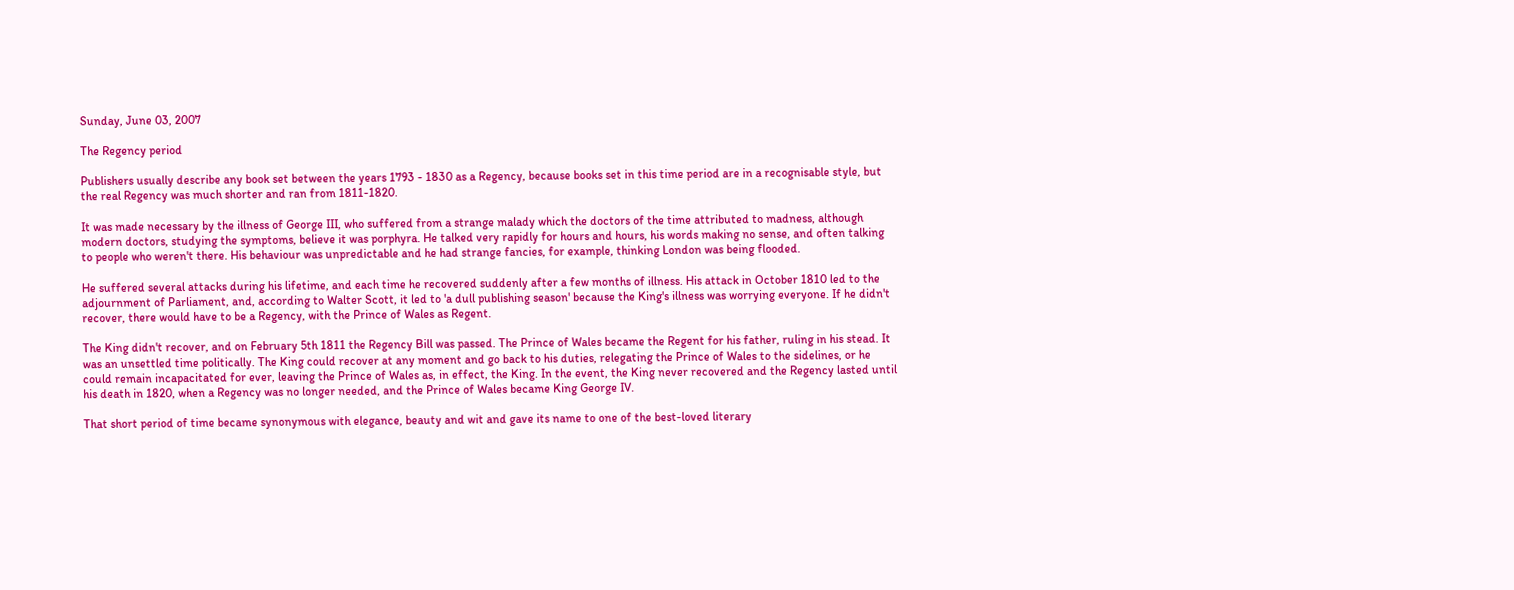Sunday, June 03, 2007

The Regency period

Publishers usually describe any book set between the years 1793 - 1830 as a Regency, because books set in this time period are in a recognisable style, but the real Regency was much shorter and ran from 1811-1820.

It was made necessary by the illness of George III, who suffered from a strange malady which the doctors of the time attributed to madness, although modern doctors, studying the symptoms, believe it was porphyra. He talked very rapidly for hours and hours, his words making no sense, and often talking to people who weren't there. His behaviour was unpredictable and he had strange fancies, for example, thinking London was being flooded.

He suffered several attacks during his lifetime, and each time he recovered suddenly after a few months of illness. His attack in October 1810 led to the adjournment of Parliament, and, according to Walter Scott, it led to 'a dull publishing season' because the King's illness was worrying everyone. If he didn't recover, there would have to be a Regency, with the Prince of Wales as Regent.

The King didn't recover, and on February 5th 1811 the Regency Bill was passed. The Prince of Wales became the Regent for his father, ruling in his stead. It was an unsettled time politically. The King could recover at any moment and go back to his duties, relegating the Prince of Wales to the sidelines, or he could remain incapacitated for ever, leaving the Prince of Wales as, in effect, the King. In the event, the King never recovered and the Regency lasted until his death in 1820, when a Regency was no longer needed, and the Prince of Wales became King George IV.

That short period of time became synonymous with elegance, beauty and wit and gave its name to one of the best-loved literary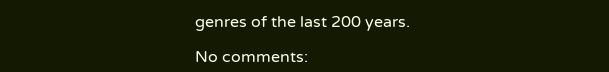genres of the last 200 years.

No comments: